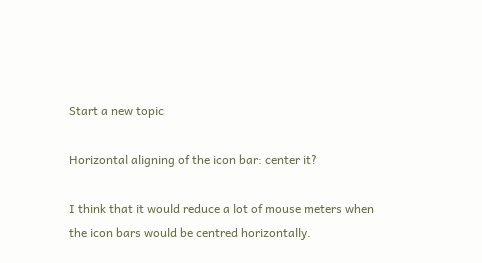Start a new topic

Horizontal aligning of the icon bar: center it?

I think that it would reduce a lot of mouse meters when the icon bars would be centred horizontally.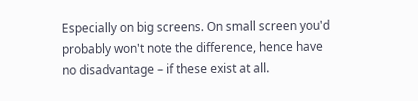Especially on big screens. On small screen you'd probably won't note the difference, hence have no disadvantage – if these exist at all.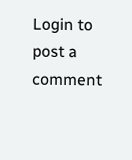Login to post a comment